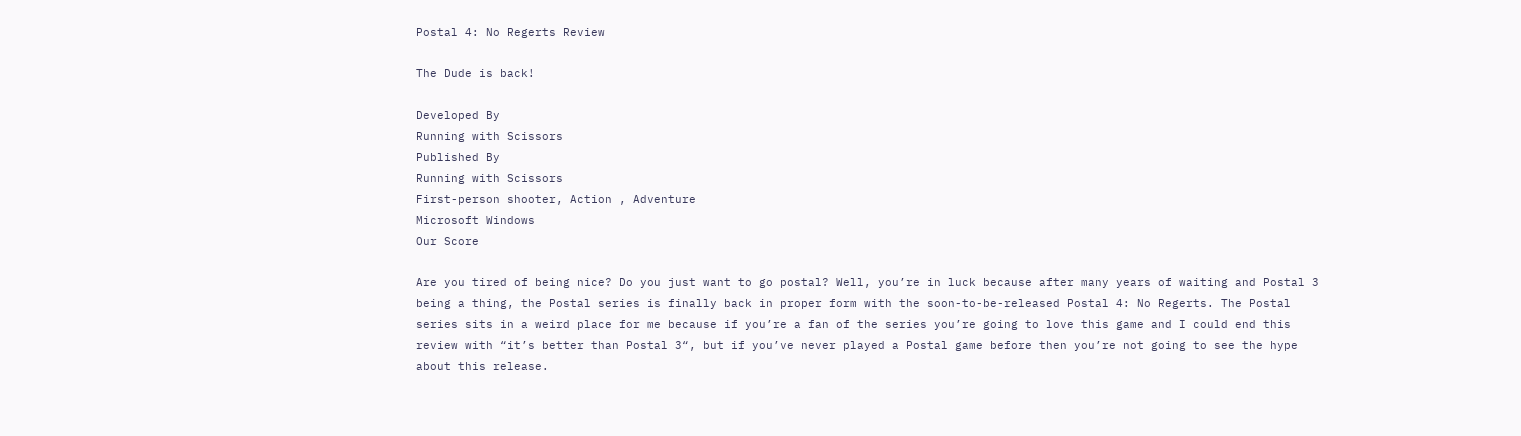Postal 4: No Regerts Review

The Dude is back!

Developed By
Running with Scissors
Published By
Running with Scissors
First-person shooter, Action , Adventure
Microsoft Windows
Our Score

Are you tired of being nice? Do you just want to go postal? Well, you’re in luck because after many years of waiting and Postal 3 being a thing, the Postal series is finally back in proper form with the soon-to-be-released Postal 4: No Regerts. The Postal series sits in a weird place for me because if you’re a fan of the series you’re going to love this game and I could end this review with “it’s better than Postal 3“, but if you’ve never played a Postal game before then you’re not going to see the hype about this release.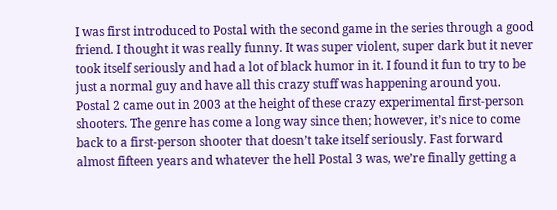I was first introduced to Postal with the second game in the series through a good friend. I thought it was really funny. It was super violent, super dark but it never took itself seriously and had a lot of black humor in it. I found it fun to try to be just a normal guy and have all this crazy stuff was happening around you.  Postal 2 came out in 2003 at the height of these crazy experimental first-person shooters. The genre has come a long way since then; however, it’s nice to come back to a first-person shooter that doesn’t take itself seriously. Fast forward almost fifteen years and whatever the hell Postal 3 was, we’re finally getting a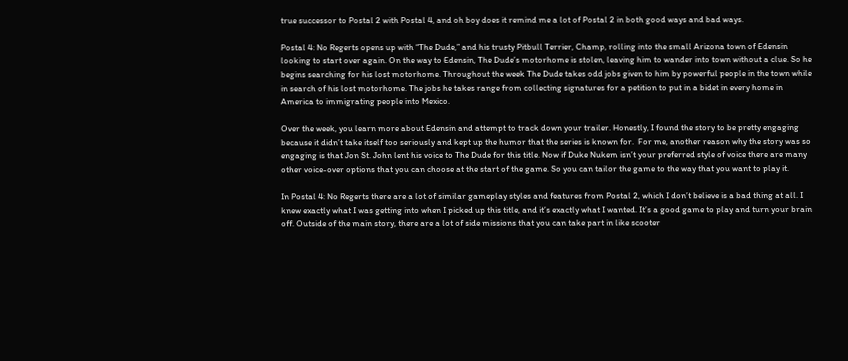true successor to Postal 2 with Postal 4, and oh boy does it remind me a lot of Postal 2 in both good ways and bad ways.

Postal 4: No Regerts opens up with “The Dude,” and his trusty Pitbull Terrier, Champ, rolling into the small Arizona town of Edensin looking to start over again. On the way to Edensin, The Dude’s motorhome is stolen, leaving him to wander into town without a clue. So he begins searching for his lost motorhome. Throughout the week The Dude takes odd jobs given to him by powerful people in the town while in search of his lost motorhome. The jobs he takes range from collecting signatures for a petition to put in a bidet in every home in America to immigrating people into Mexico.

Over the week, you learn more about Edensin and attempt to track down your trailer. Honestly, I found the story to be pretty engaging because it didn’t take itself too seriously and kept up the humor that the series is known for.  For me, another reason why the story was so engaging is that Jon St. John lent his voice to The Dude for this title. Now if Duke Nukem isn’t your preferred style of voice there are many other voice-over options that you can choose at the start of the game. So you can tailor the game to the way that you want to play it.

In Postal 4: No Regerts there are a lot of similar gameplay styles and features from Postal 2, which I don’t believe is a bad thing at all. I knew exactly what I was getting into when I picked up this title, and it’s exactly what I wanted. It’s a good game to play and turn your brain off. Outside of the main story, there are a lot of side missions that you can take part in like scooter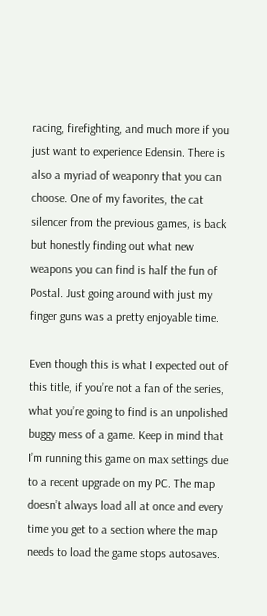racing, firefighting, and much more if you just want to experience Edensin. There is also a myriad of weaponry that you can choose. One of my favorites, the cat silencer from the previous games, is back but honestly finding out what new weapons you can find is half the fun of Postal. Just going around with just my finger guns was a pretty enjoyable time.

Even though this is what I expected out of this title, if you’re not a fan of the series, what you’re going to find is an unpolished buggy mess of a game. Keep in mind that I’m running this game on max settings due to a recent upgrade on my PC. The map doesn’t always load all at once and every time you get to a section where the map needs to load the game stops autosaves.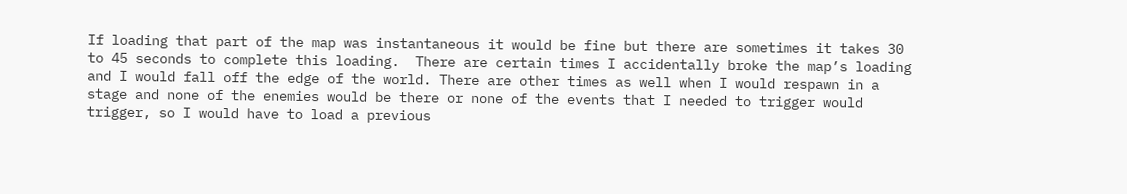If loading that part of the map was instantaneous it would be fine but there are sometimes it takes 30 to 45 seconds to complete this loading.  There are certain times I accidentally broke the map’s loading and I would fall off the edge of the world. There are other times as well when I would respawn in a stage and none of the enemies would be there or none of the events that I needed to trigger would trigger, so I would have to load a previous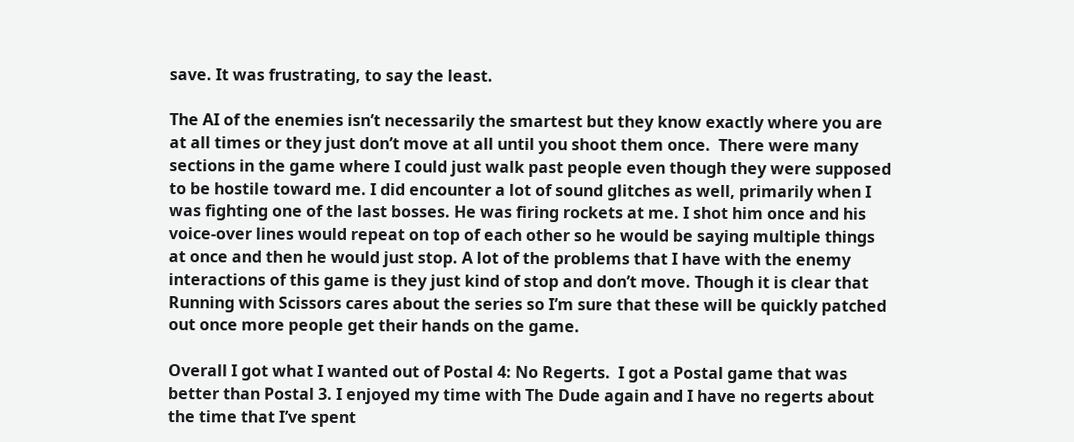save. It was frustrating, to say the least.

The AI of the enemies isn’t necessarily the smartest but they know exactly where you are at all times or they just don’t move at all until you shoot them once.  There were many sections in the game where I could just walk past people even though they were supposed to be hostile toward me. I did encounter a lot of sound glitches as well, primarily when I was fighting one of the last bosses. He was firing rockets at me. I shot him once and his voice-over lines would repeat on top of each other so he would be saying multiple things at once and then he would just stop. A lot of the problems that I have with the enemy interactions of this game is they just kind of stop and don’t move. Though it is clear that Running with Scissors cares about the series so I’m sure that these will be quickly patched out once more people get their hands on the game.

Overall I got what I wanted out of Postal 4: No Regerts.  I got a Postal game that was better than Postal 3. I enjoyed my time with The Dude again and I have no regerts about the time that I’ve spent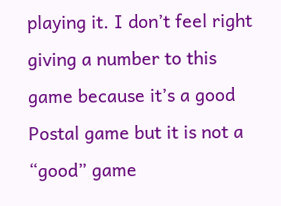playing it. I don’t feel right giving a number to this game because it’s a good Postal game but it is not a “good” game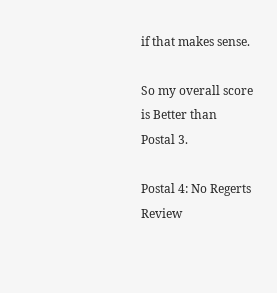if that makes sense.

So my overall score is Better than Postal 3.

Postal 4: No Regerts Review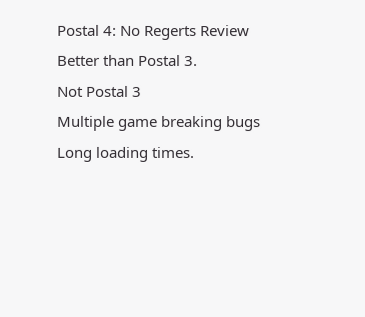Postal 4: No Regerts Review
Better than Postal 3.
Not Postal 3
Multiple game breaking bugs
Long loading times.